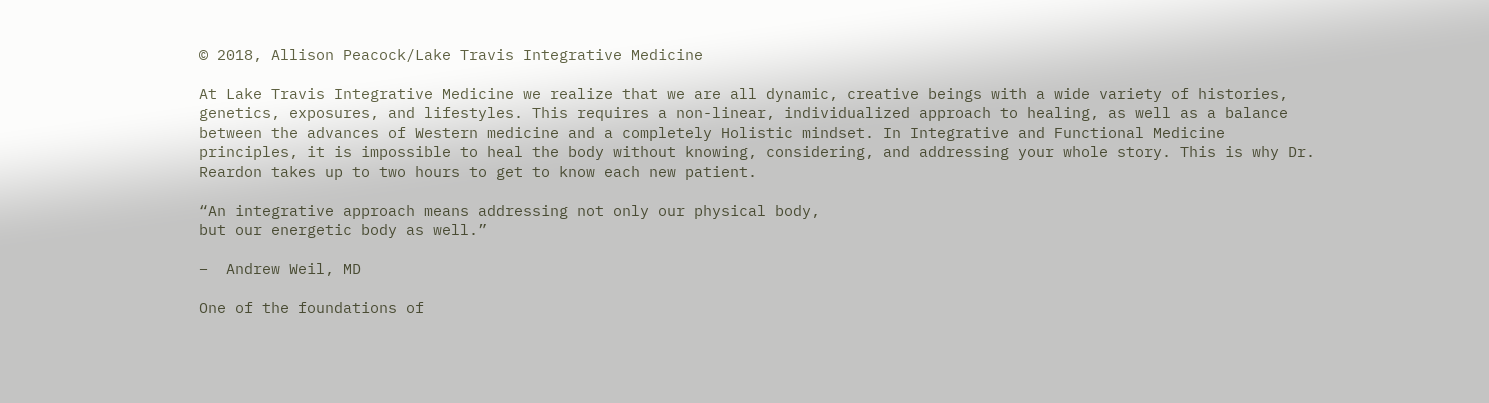© 2018, Allison Peacock/Lake Travis Integrative Medicine

At Lake Travis Integrative Medicine we realize that we are all dynamic, creative beings with a wide variety of histories, genetics, exposures, and lifestyles. This requires a non-linear, individualized approach to healing, as well as a balance between the advances of Western medicine and a completely Holistic mindset. In Integrative and Functional Medicine principles, it is impossible to heal the body without knowing, considering, and addressing your whole story. This is why Dr. Reardon takes up to two hours to get to know each new patient.

“An integrative approach means addressing not only our physical body,
but our energetic body as well.”

–  Andrew Weil, MD

One of the foundations of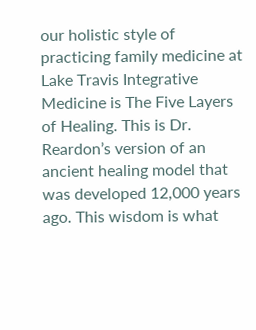our holistic style of practicing family medicine at Lake Travis Integrative Medicine is The Five Layers of Healing. This is Dr. Reardon’s version of an ancient healing model that was developed 12,000 years ago. This wisdom is what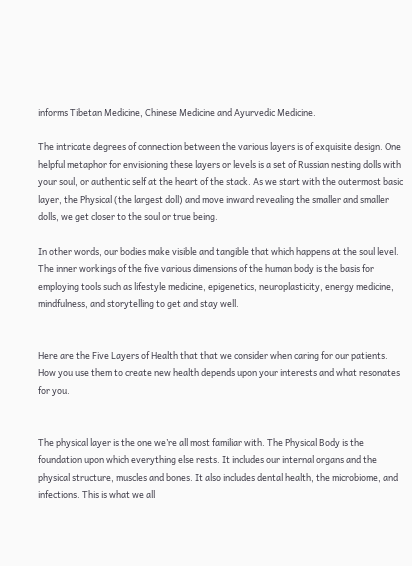informs Tibetan Medicine, Chinese Medicine and Ayurvedic Medicine.

The intricate degrees of connection between the various layers is of exquisite design. One helpful metaphor for envisioning these layers or levels is a set of Russian nesting dolls with your soul, or authentic self at the heart of the stack. As we start with the outermost basic layer, the Physical (the largest doll) and move inward revealing the smaller and smaller dolls, we get closer to the soul or true being.

In other words, our bodies make visible and tangible that which happens at the soul level. The inner workings of the five various dimensions of the human body is the basis for employing tools such as lifestyle medicine, epigenetics, neuroplasticity, energy medicine, mindfulness, and storytelling to get and stay well.


Here are the Five Layers of Health that that we consider when caring for our patients. How you use them to create new health depends upon your interests and what resonates for you.


The physical layer is the one we’re all most familiar with. The Physical Body is the foundation upon which everything else rests. It includes our internal organs and the physical structure, muscles and bones. It also includes dental health, the microbiome, and infections. This is what we all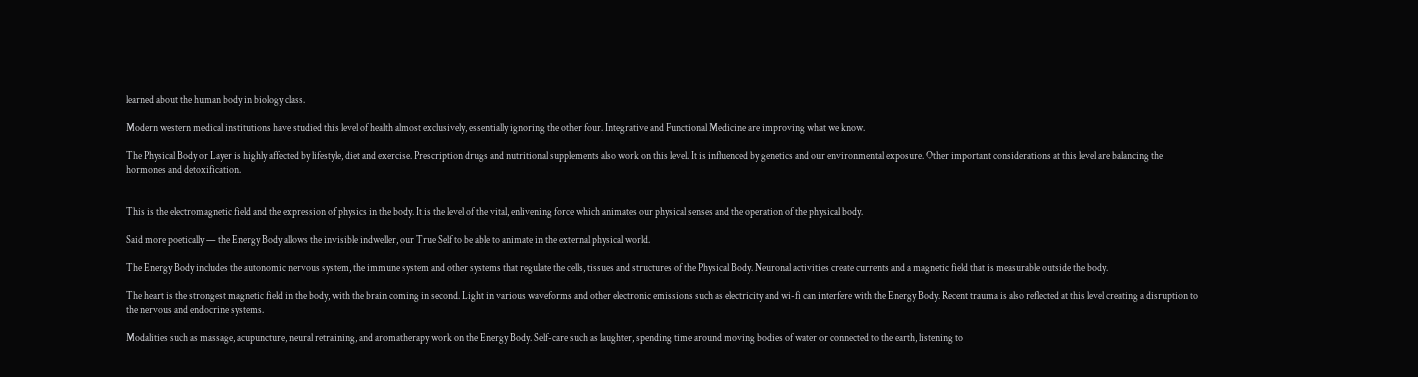learned about the human body in biology class.

Modern western medical institutions have studied this level of health almost exclusively, essentially ignoring the other four. Integrative and Functional Medicine are improving what we know.

The Physical Body or Layer is highly affected by lifestyle, diet and exercise. Prescription drugs and nutritional supplements also work on this level. It is influenced by genetics and our environmental exposure. Other important considerations at this level are balancing the hormones and detoxification.


This is the electromagnetic field and the expression of physics in the body. It is the level of the vital, enlivening force which animates our physical senses and the operation of the physical body.

Said more poetically — the Energy Body allows the invisible indweller, our True Self to be able to animate in the external physical world.

The Energy Body includes the autonomic nervous system, the immune system and other systems that regulate the cells, tissues and structures of the Physical Body. Neuronal activities create currents and a magnetic field that is measurable outside the body.

The heart is the strongest magnetic field in the body, with the brain coming in second. Light in various waveforms and other electronic emissions such as electricity and wi-fi can interfere with the Energy Body. Recent trauma is also reflected at this level creating a disruption to the nervous and endocrine systems.

Modalities such as massage, acupuncture, neural retraining, and aromatherapy work on the Energy Body. Self-care such as laughter, spending time around moving bodies of water or connected to the earth, listening to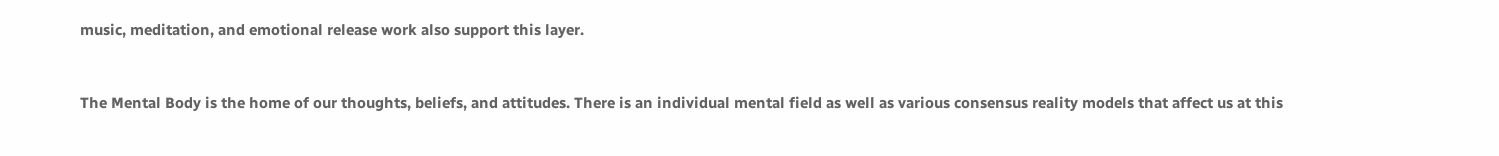music, meditation, and emotional release work also support this layer.


The Mental Body is the home of our thoughts, beliefs, and attitudes. There is an individual mental field as well as various consensus reality models that affect us at this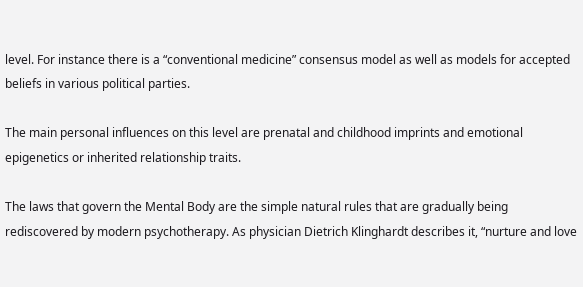level. For instance there is a “conventional medicine” consensus model as well as models for accepted beliefs in various political parties.

The main personal influences on this level are prenatal and childhood imprints and emotional epigenetics or inherited relationship traits.

The laws that govern the Mental Body are the simple natural rules that are gradually being rediscovered by modern psychotherapy. As physician Dietrich Klinghardt describes it, “nurture and love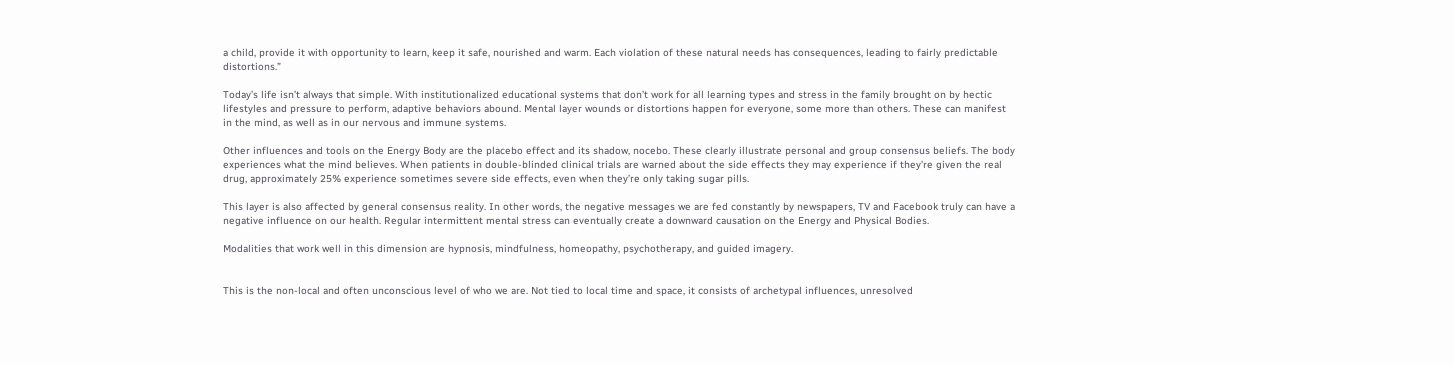a child, provide it with opportunity to learn, keep it safe, nourished and warm. Each violation of these natural needs has consequences, leading to fairly predictable distortions.”

Today’s life isn’t always that simple. With institutionalized educational systems that don’t work for all learning types and stress in the family brought on by hectic lifestyles and pressure to perform, adaptive behaviors abound. Mental layer wounds or distortions happen for everyone, some more than others. These can manifest in the mind, as well as in our nervous and immune systems.

Other influences and tools on the Energy Body are the placebo effect and its shadow, nocebo. These clearly illustrate personal and group consensus beliefs. The body experiences what the mind believes. When patients in double-blinded clinical trials are warned about the side effects they may experience if they’re given the real drug, approximately 25% experience sometimes severe side effects, even when they’re only taking sugar pills.

This layer is also affected by general consensus reality. In other words, the negative messages we are fed constantly by newspapers, TV and Facebook truly can have a negative influence on our health. Regular intermittent mental stress can eventually create a downward causation on the Energy and Physical Bodies.

Modalities that work well in this dimension are hypnosis, mindfulness, homeopathy, psychotherapy, and guided imagery.


This is the non-local and often unconscious level of who we are. Not tied to local time and space, it consists of archetypal influences, unresolved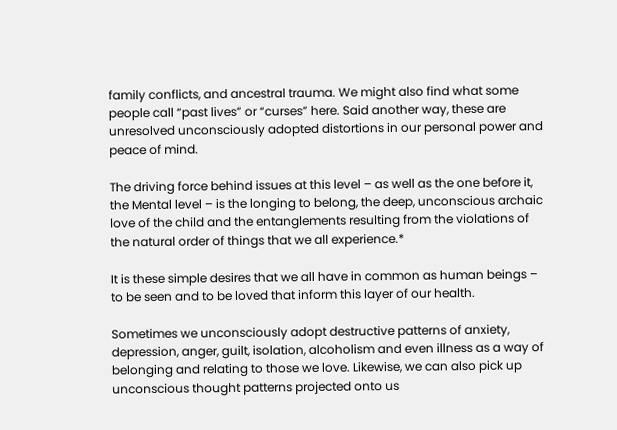family conflicts, and ancestral trauma. We might also find what some people call “past lives” or “curses” here. Said another way, these are unresolved unconsciously adopted distortions in our personal power and peace of mind.

The driving force behind issues at this level – as well as the one before it, the Mental level – is the longing to belong, the deep, unconscious archaic love of the child and the entanglements resulting from the violations of the natural order of things that we all experience.*

It is these simple desires that we all have in common as human beings – to be seen and to be loved that inform this layer of our health.

Sometimes we unconsciously adopt destructive patterns of anxiety, depression, anger, guilt, isolation, alcoholism and even illness as a way of belonging and relating to those we love. Likewise, we can also pick up unconscious thought patterns projected onto us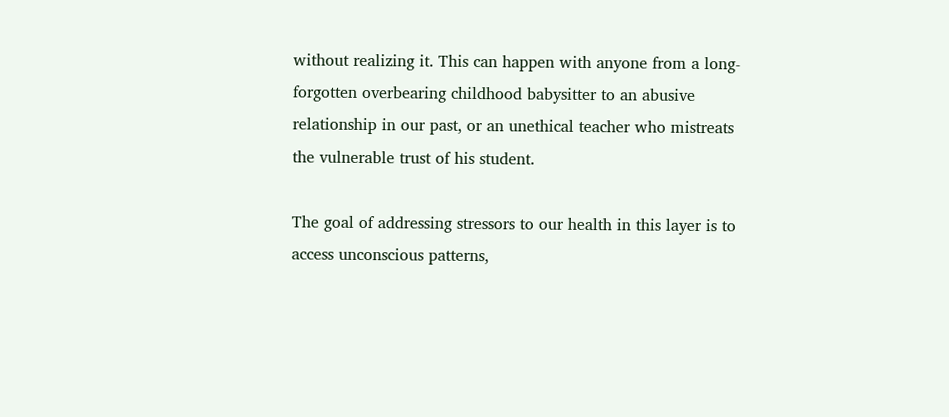without realizing it. This can happen with anyone from a long-forgotten overbearing childhood babysitter to an abusive relationship in our past, or an unethical teacher who mistreats the vulnerable trust of his student.

The goal of addressing stressors to our health in this layer is to access unconscious patterns,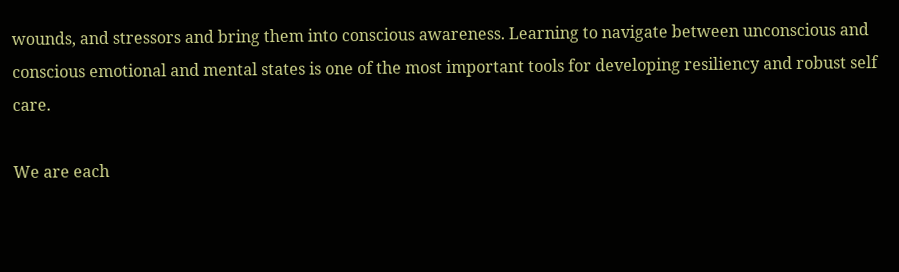wounds, and stressors and bring them into conscious awareness. Learning to navigate between unconscious and conscious emotional and mental states is one of the most important tools for developing resiliency and robust self care.

We are each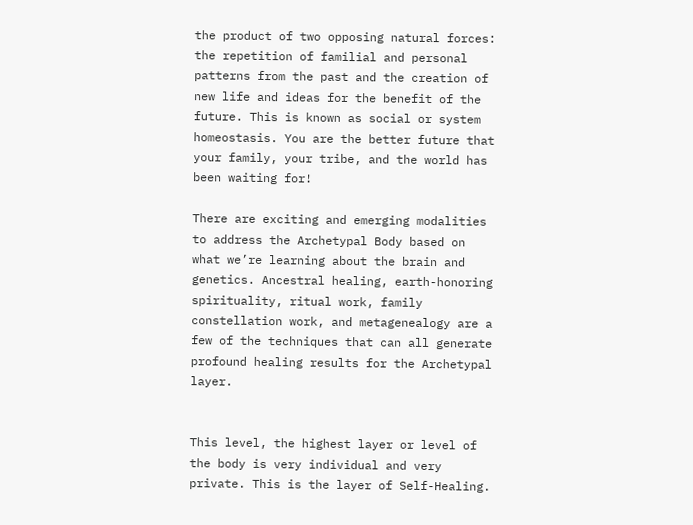the product of two opposing natural forces: the repetition of familial and personal patterns from the past and the creation of new life and ideas for the benefit of the future. This is known as social or system homeostasis. You are the better future that your family, your tribe, and the world has been waiting for!

There are exciting and emerging modalities to address the Archetypal Body based on what we’re learning about the brain and genetics. Ancestral healing, earth-honoring spirituality, ritual work, family constellation work, and metagenealogy are a few of the techniques that can all generate profound healing results for the Archetypal layer.


This level, the highest layer or level of the body is very individual and very private. This is the layer of Self-Healing.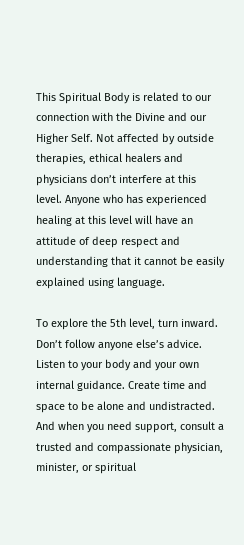This Spiritual Body is related to our connection with the Divine and our Higher Self. Not affected by outside therapies, ethical healers and physicians don’t interfere at this level. Anyone who has experienced healing at this level will have an attitude of deep respect and understanding that it cannot be easily explained using language.

To explore the 5th level, turn inward. Don’t follow anyone else’s advice. Listen to your body and your own internal guidance. Create time and space to be alone and undistracted. And when you need support, consult a trusted and compassionate physician, minister, or spiritual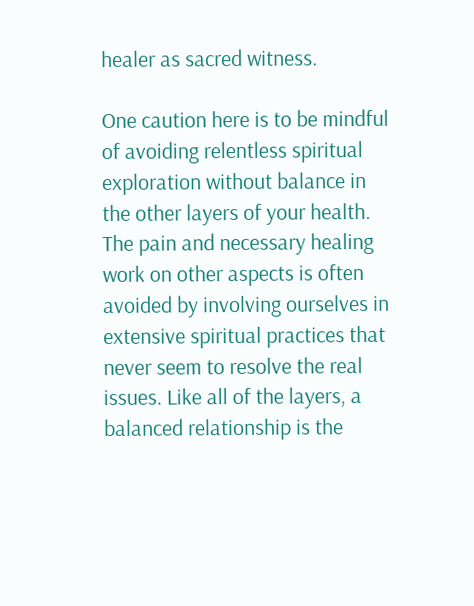healer as sacred witness.

One caution here is to be mindful of avoiding relentless spiritual exploration without balance in the other layers of your health. The pain and necessary healing work on other aspects is often avoided by involving ourselves in extensive spiritual practices that never seem to resolve the real issues. Like all of the layers, a balanced relationship is the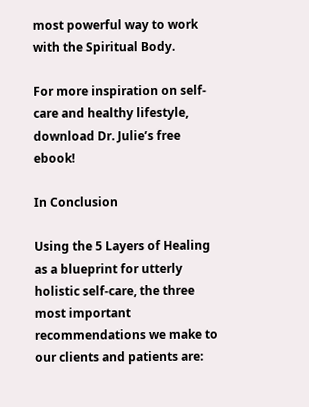most powerful way to work with the Spiritual Body.

For more inspiration on self-care and healthy lifestyle, download Dr. Julie’s free ebook!

In Conclusion

Using the 5 Layers of Healing as a blueprint for utterly holistic self-care, the three most important recommendations we make to our clients and patients are: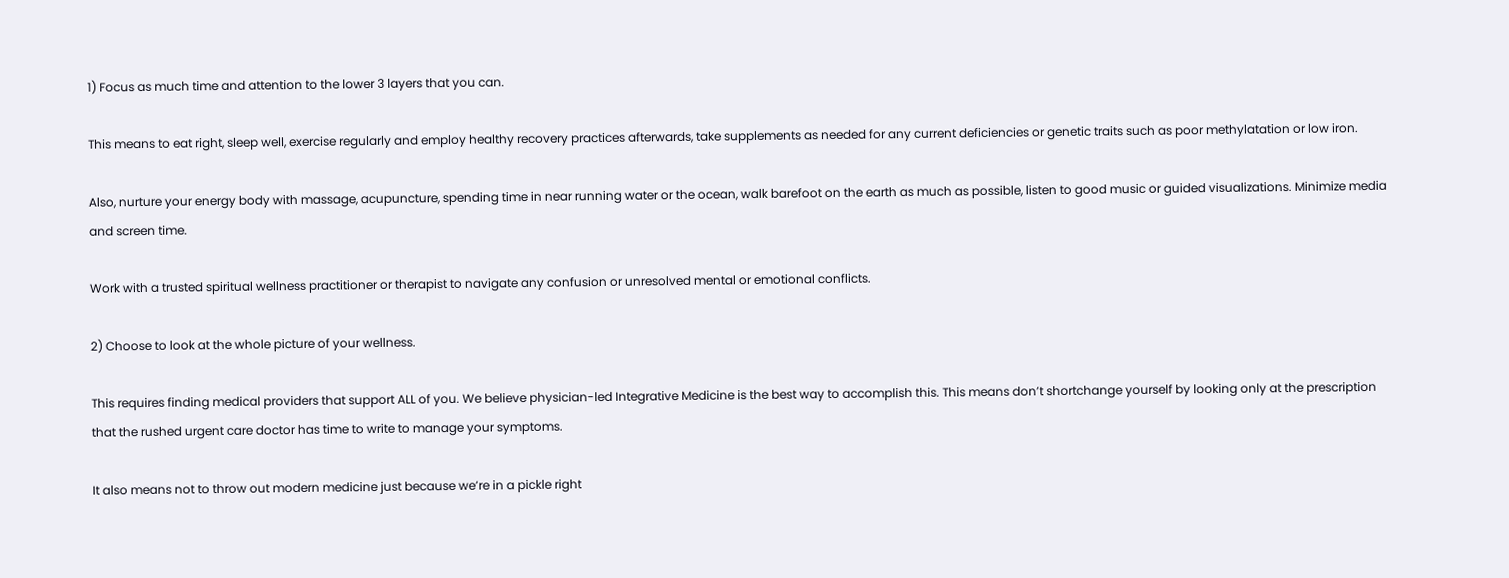1) Focus as much time and attention to the lower 3 layers that you can.

This means to eat right, sleep well, exercise regularly and employ healthy recovery practices afterwards, take supplements as needed for any current deficiencies or genetic traits such as poor methylatation or low iron.

Also, nurture your energy body with massage, acupuncture, spending time in near running water or the ocean, walk barefoot on the earth as much as possible, listen to good music or guided visualizations. Minimize media and screen time.

Work with a trusted spiritual wellness practitioner or therapist to navigate any confusion or unresolved mental or emotional conflicts.

2) Choose to look at the whole picture of your wellness.

This requires finding medical providers that support ALL of you. We believe physician-led Integrative Medicine is the best way to accomplish this. This means don’t shortchange yourself by looking only at the prescription that the rushed urgent care doctor has time to write to manage your symptoms.

It also means not to throw out modern medicine just because we’re in a pickle right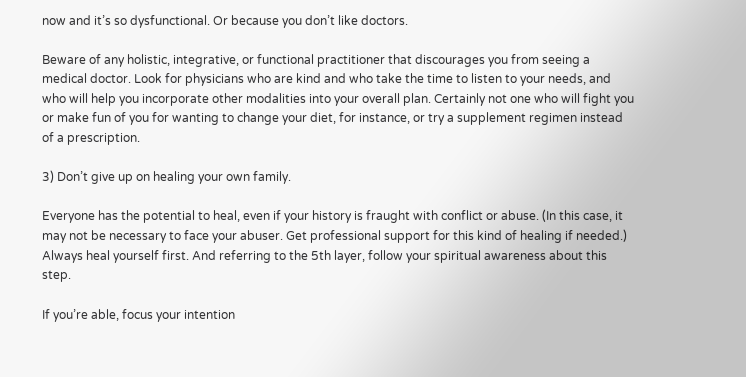now and it’s so dysfunctional. Or because you don’t like doctors.

Beware of any holistic, integrative, or functional practitioner that discourages you from seeing a medical doctor. Look for physicians who are kind and who take the time to listen to your needs, and who will help you incorporate other modalities into your overall plan. Certainly not one who will fight you or make fun of you for wanting to change your diet, for instance, or try a supplement regimen instead of a prescription.

3) Don’t give up on healing your own family.

Everyone has the potential to heal, even if your history is fraught with conflict or abuse. (In this case, it may not be necessary to face your abuser. Get professional support for this kind of healing if needed.) Always heal yourself first. And referring to the 5th layer, follow your spiritual awareness about this step.

If you’re able, focus your intention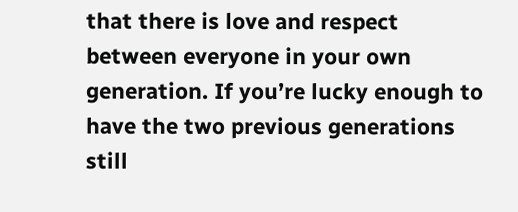that there is love and respect between everyone in your own generation. If you’re lucky enough to have the two previous generations still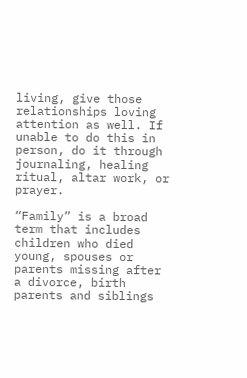living, give those relationships loving attention as well. If unable to do this in person, do it through journaling, healing ritual, altar work, or prayer.

“Family” is a broad term that includes children who died young, spouses or parents missing after a divorce, birth parents and siblings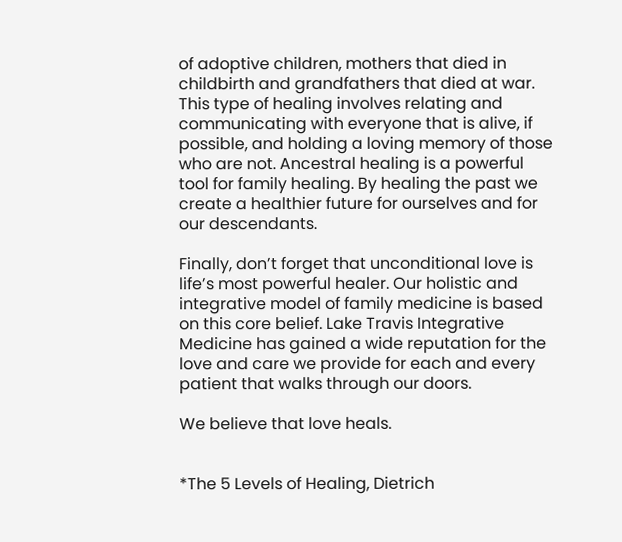of adoptive children, mothers that died in childbirth and grandfathers that died at war. This type of healing involves relating and communicating with everyone that is alive, if possible, and holding a loving memory of those who are not. Ancestral healing is a powerful tool for family healing. By healing the past we create a healthier future for ourselves and for our descendants.

Finally, don’t forget that unconditional love is life’s most powerful healer. Our holistic and integrative model of family medicine is based on this core belief. Lake Travis Integrative Medicine has gained a wide reputation for the love and care we provide for each and every patient that walks through our doors.

We believe that love heals.


*The 5 Levels of Healing, Dietrich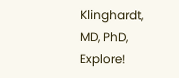Klinghardt, MD, PhD, Explore!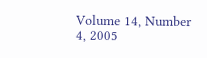Volume 14, Number 4, 2005